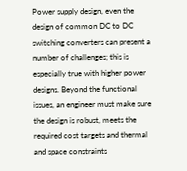Power supply design, even the design of common DC to DC switching converters can present a number of challenges; this is especially true with higher power designs. Beyond the functional issues, an engineer must make sure the design is robust, meets the required cost targets and thermal and space constraints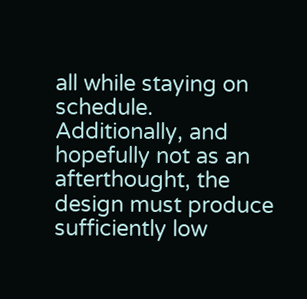all while staying on schedule. Additionally, and hopefully not as an afterthought, the design must produce sufficiently low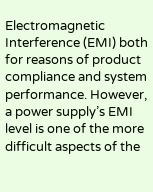Electromagnetic Interference (EMI) both for reasons of product compliance and system performance. However, a power supply’s EMI level is one of the more difficult aspects of the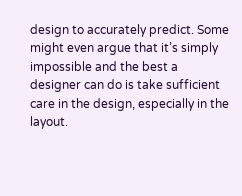design to accurately predict. Some might even argue that it’s simply impossible and the best a designer can do is take sufficient care in the design, especially in the layout.